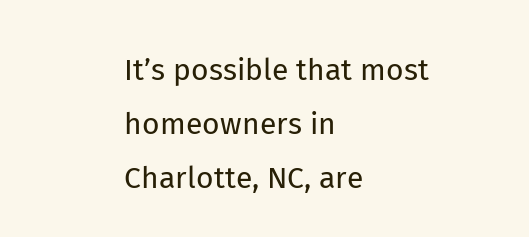It’s possible that most homeowners in Charlotte, NC, are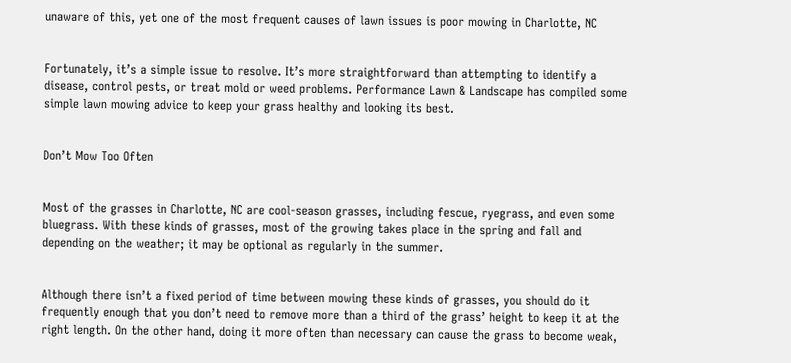unaware of this, yet one of the most frequent causes of lawn issues is poor mowing in Charlotte, NC


Fortunately, it’s a simple issue to resolve. It’s more straightforward than attempting to identify a disease, control pests, or treat mold or weed problems. Performance Lawn & Landscape has compiled some simple lawn mowing advice to keep your grass healthy and looking its best.


Don’t Mow Too Often


Most of the grasses in Charlotte, NC are cool-season grasses, including fescue, ryegrass, and even some bluegrass. With these kinds of grasses, most of the growing takes place in the spring and fall and depending on the weather; it may be optional as regularly in the summer.


Although there isn’t a fixed period of time between mowing these kinds of grasses, you should do it frequently enough that you don’t need to remove more than a third of the grass’ height to keep it at the right length. On the other hand, doing it more often than necessary can cause the grass to become weak,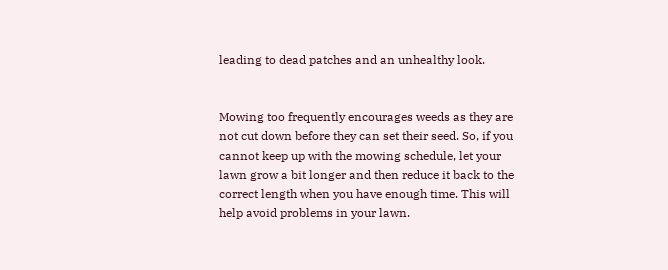leading to dead patches and an unhealthy look.


Mowing too frequently encourages weeds as they are not cut down before they can set their seed. So, if you cannot keep up with the mowing schedule, let your lawn grow a bit longer and then reduce it back to the correct length when you have enough time. This will help avoid problems in your lawn.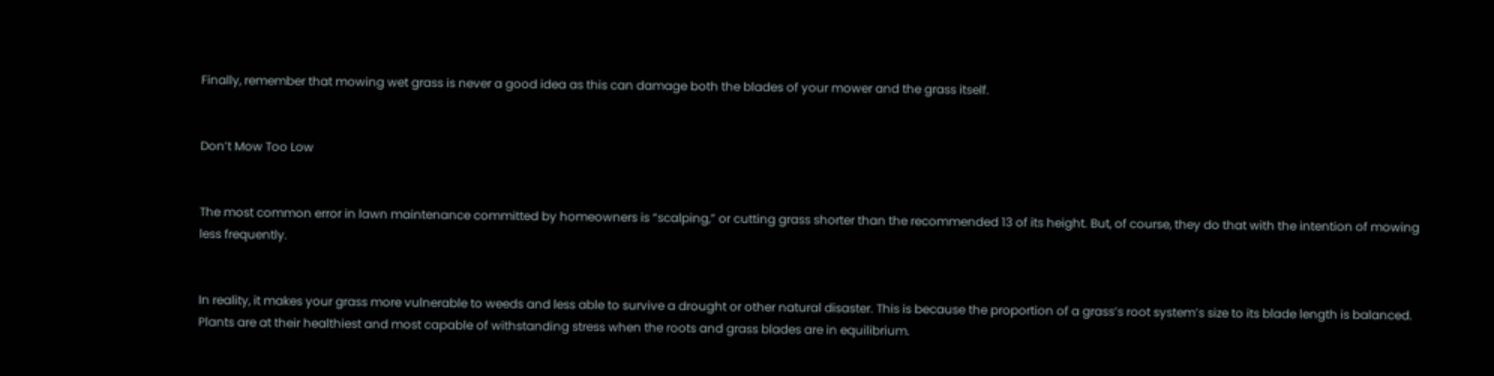Finally, remember that mowing wet grass is never a good idea as this can damage both the blades of your mower and the grass itself.


Don’t Mow Too Low


The most common error in lawn maintenance committed by homeowners is “scalping,” or cutting grass shorter than the recommended 13 of its height. But, of course, they do that with the intention of mowing less frequently.


In reality, it makes your grass more vulnerable to weeds and less able to survive a drought or other natural disaster. This is because the proportion of a grass’s root system’s size to its blade length is balanced. Plants are at their healthiest and most capable of withstanding stress when the roots and grass blades are in equilibrium.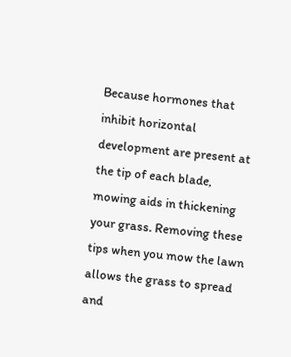Because hormones that inhibit horizontal development are present at the tip of each blade, mowing aids in thickening your grass. Removing these tips when you mow the lawn allows the grass to spread and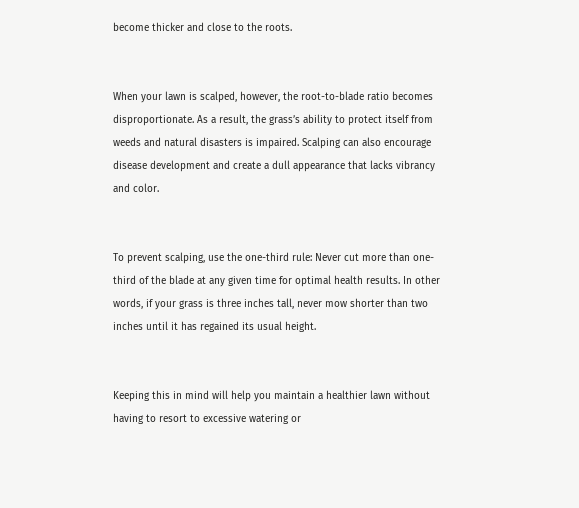become thicker and close to the roots.


When your lawn is scalped, however, the root-to-blade ratio becomes disproportionate. As a result, the grass’s ability to protect itself from weeds and natural disasters is impaired. Scalping can also encourage disease development and create a dull appearance that lacks vibrancy and color.


To prevent scalping, use the one-third rule: Never cut more than one-third of the blade at any given time for optimal health results. In other words, if your grass is three inches tall, never mow shorter than two inches until it has regained its usual height.


Keeping this in mind will help you maintain a healthier lawn without having to resort to excessive watering or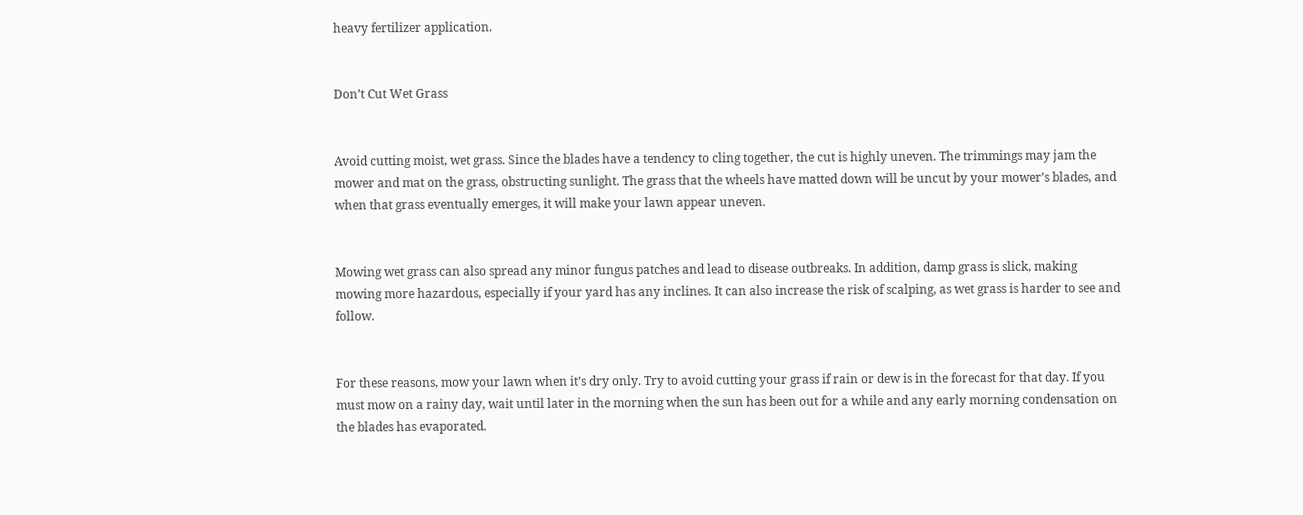heavy fertilizer application.


Don’t Cut Wet Grass


Avoid cutting moist, wet grass. Since the blades have a tendency to cling together, the cut is highly uneven. The trimmings may jam the mower and mat on the grass, obstructing sunlight. The grass that the wheels have matted down will be uncut by your mower’s blades, and when that grass eventually emerges, it will make your lawn appear uneven.


Mowing wet grass can also spread any minor fungus patches and lead to disease outbreaks. In addition, damp grass is slick, making mowing more hazardous, especially if your yard has any inclines. It can also increase the risk of scalping, as wet grass is harder to see and follow.


For these reasons, mow your lawn when it’s dry only. Try to avoid cutting your grass if rain or dew is in the forecast for that day. If you must mow on a rainy day, wait until later in the morning when the sun has been out for a while and any early morning condensation on the blades has evaporated.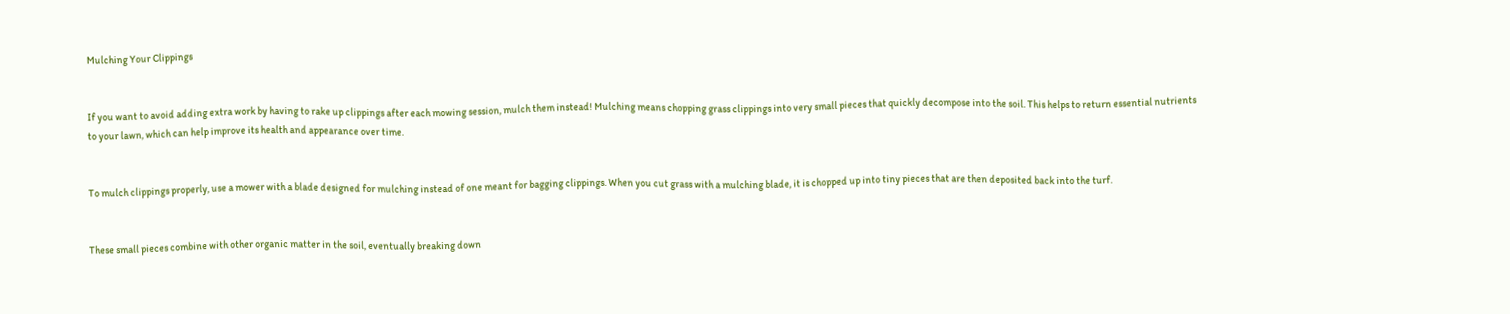Mulching Your Clippings


If you want to avoid adding extra work by having to rake up clippings after each mowing session, mulch them instead! Mulching means chopping grass clippings into very small pieces that quickly decompose into the soil. This helps to return essential nutrients to your lawn, which can help improve its health and appearance over time.


To mulch clippings properly, use a mower with a blade designed for mulching instead of one meant for bagging clippings. When you cut grass with a mulching blade, it is chopped up into tiny pieces that are then deposited back into the turf.


These small pieces combine with other organic matter in the soil, eventually breaking down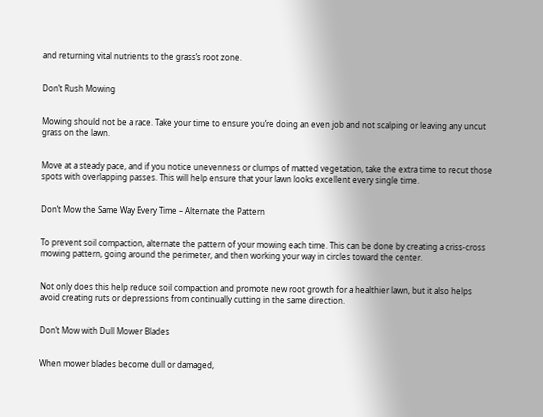and returning vital nutrients to the grass’s root zone.


Don’t Rush Mowing


Mowing should not be a race. Take your time to ensure you’re doing an even job and not scalping or leaving any uncut grass on the lawn.


Move at a steady pace, and if you notice unevenness or clumps of matted vegetation, take the extra time to recut those spots with overlapping passes. This will help ensure that your lawn looks excellent every single time.


Don’t Mow the Same Way Every Time – Alternate the Pattern


To prevent soil compaction, alternate the pattern of your mowing each time. This can be done by creating a criss-cross mowing pattern, going around the perimeter, and then working your way in circles toward the center.


Not only does this help reduce soil compaction and promote new root growth for a healthier lawn, but it also helps avoid creating ruts or depressions from continually cutting in the same direction.


Don’t Mow with Dull Mower Blades


When mower blades become dull or damaged,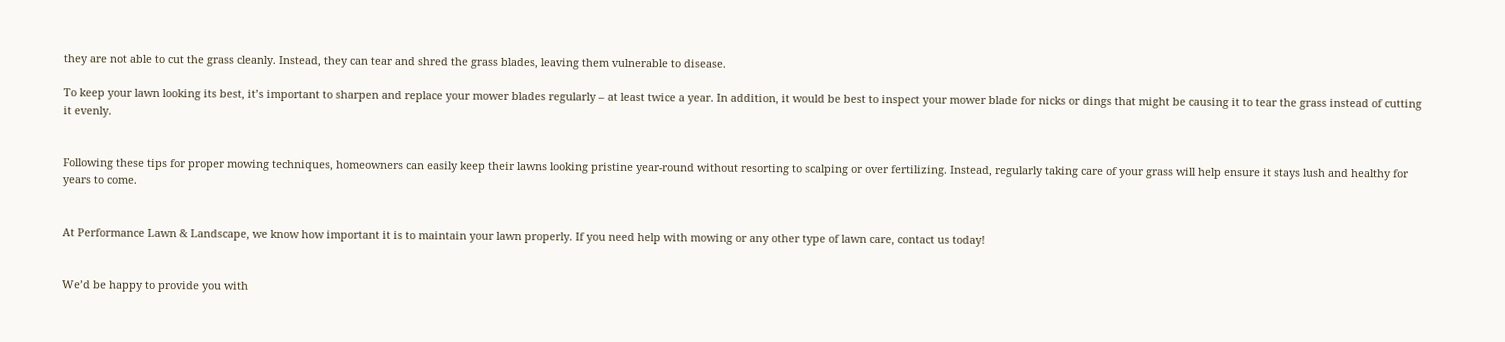they are not able to cut the grass cleanly. Instead, they can tear and shred the grass blades, leaving them vulnerable to disease.

To keep your lawn looking its best, it’s important to sharpen and replace your mower blades regularly – at least twice a year. In addition, it would be best to inspect your mower blade for nicks or dings that might be causing it to tear the grass instead of cutting it evenly.


Following these tips for proper mowing techniques, homeowners can easily keep their lawns looking pristine year-round without resorting to scalping or over fertilizing. Instead, regularly taking care of your grass will help ensure it stays lush and healthy for years to come.


At Performance Lawn & Landscape, we know how important it is to maintain your lawn properly. If you need help with mowing or any other type of lawn care, contact us today!


We’d be happy to provide you with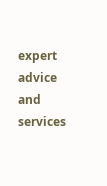expert advice and services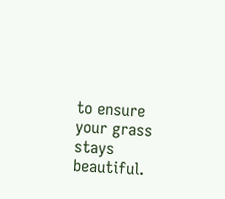to ensure your grass stays beautiful.